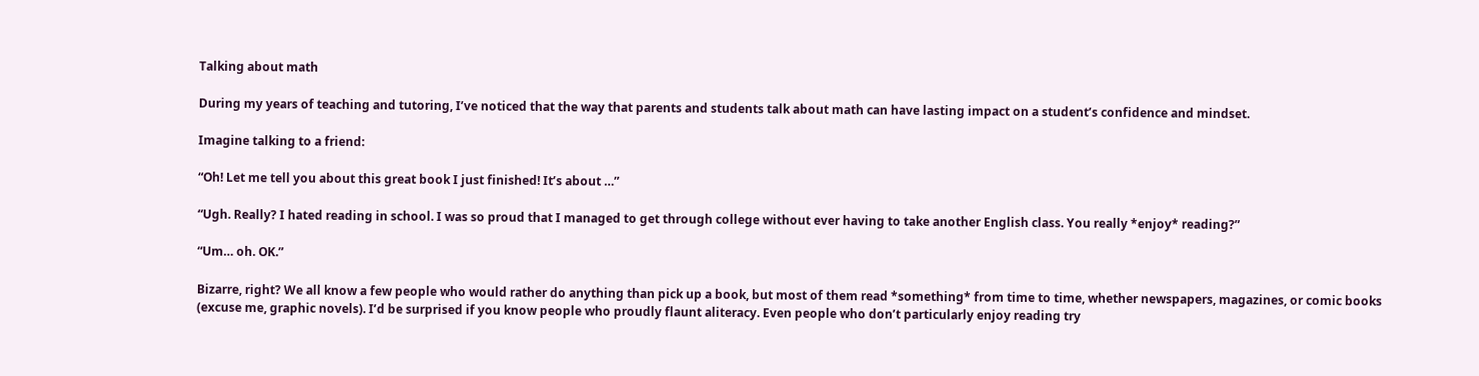Talking about math

During my years of teaching and tutoring, I’ve noticed that the way that parents and students talk about math can have lasting impact on a student’s confidence and mindset.

Imagine talking to a friend:

“Oh! Let me tell you about this great book I just finished! It’s about …”

“Ugh. Really? I hated reading in school. I was so proud that I managed to get through college without ever having to take another English class. You really *enjoy* reading?”

“Um… oh. OK.”

Bizarre, right? We all know a few people who would rather do anything than pick up a book, but most of them read *something* from time to time, whether newspapers, magazines, or comic books (excuse me, graphic novels). I’d be surprised if you know people who proudly flaunt aliteracy. Even people who don’t particularly enjoy reading try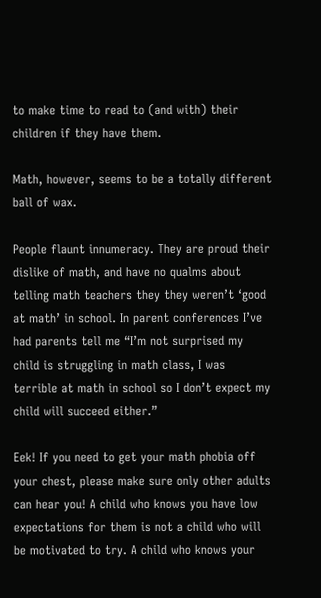to make time to read to (and with) their children if they have them.

Math, however, seems to be a totally different ball of wax.

People flaunt innumeracy. They are proud their dislike of math, and have no qualms about telling math teachers they they weren’t ‘good at math’ in school. In parent conferences I’ve had parents tell me “I’m not surprised my child is struggling in math class, I was terrible at math in school so I don’t expect my child will succeed either.”

Eek! If you need to get your math phobia off your chest, please make sure only other adults can hear you! A child who knows you have low expectations for them is not a child who will be motivated to try. A child who knows your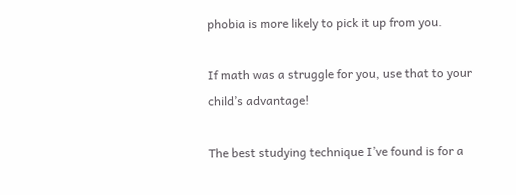phobia is more likely to pick it up from you.

If math was a struggle for you, use that to your child’s advantage!

The best studying technique I’ve found is for a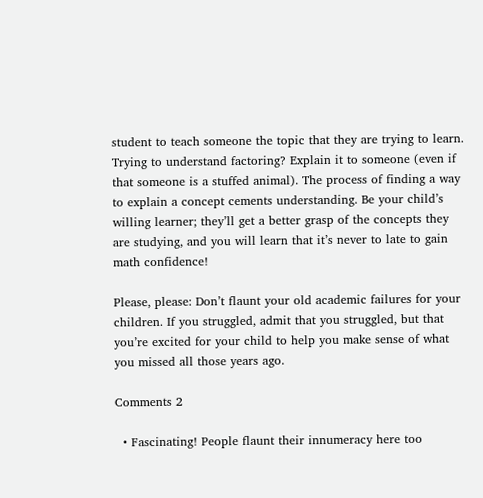student to teach someone the topic that they are trying to learn. Trying to understand factoring? Explain it to someone (even if that someone is a stuffed animal). The process of finding a way to explain a concept cements understanding. Be your child’s willing learner; they’ll get a better grasp of the concepts they are studying, and you will learn that it’s never to late to gain math confidence!

Please, please: Don’t flaunt your old academic failures for your children. If you struggled, admit that you struggled, but that you’re excited for your child to help you make sense of what you missed all those years ago.

Comments 2

  • Fascinating! People flaunt their innumeracy here too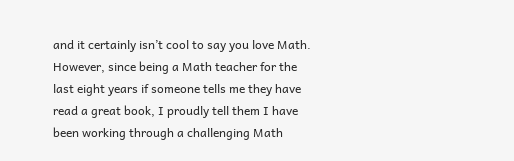and it certainly isn’t cool to say you love Math. However, since being a Math teacher for the last eight years if someone tells me they have read a great book, I proudly tell them I have been working through a challenging Math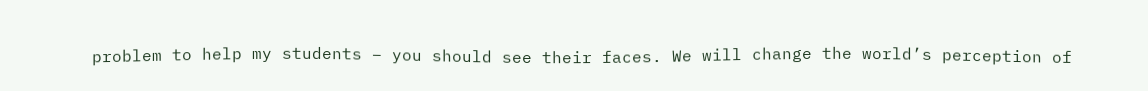problem to help my students – you should see their faces. We will change the world’s perception of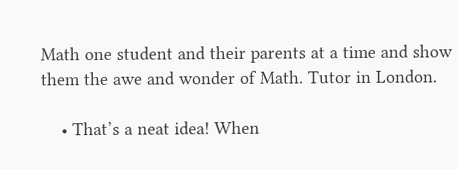Math one student and their parents at a time and show them the awe and wonder of Math. Tutor in London.

    • That’s a neat idea! When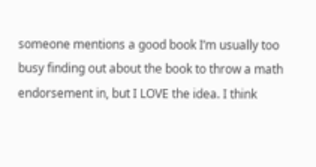someone mentions a good book I’m usually too busy finding out about the book to throw a math endorsement in, but I LOVE the idea. I think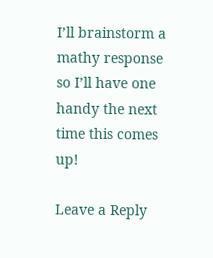I’ll brainstorm a mathy response so I’ll have one handy the next time this comes up!

Leave a Reply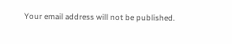Your email address will not be published.